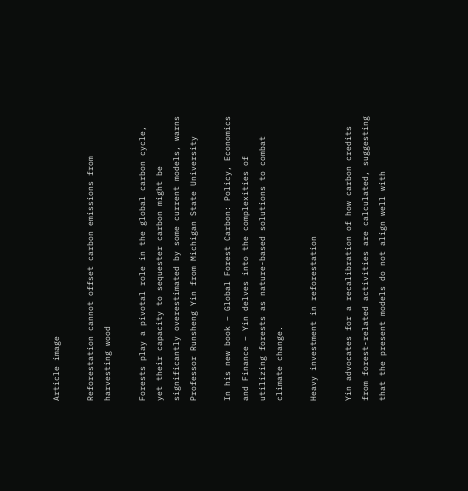Article image

Reforestation cannot offset carbon emissions from harvesting wood

Forests play a pivotal role in the global carbon cycle, yet their capacity to sequester carbon might be significantly overestimated by some current models, warns Professor Runsheng Yin from Michigan State University

In his new book – Global Forest Carbon: Policy, Economics and Finance – Yin delves into the complexities of utilizing forests as nature-based solutions to combat climate change.

Heavy investment in reforestation

Yin advocates for a recalibration of how carbon credits from forest-related activities are calculated, suggesting that the present models do not align well with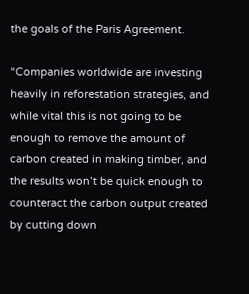the goals of the Paris Agreement.

“Companies worldwide are investing heavily in reforestation strategies, and while vital this is not going to be enough to remove the amount of carbon created in making timber, and the results won’t be quick enough to counteract the carbon output created by cutting down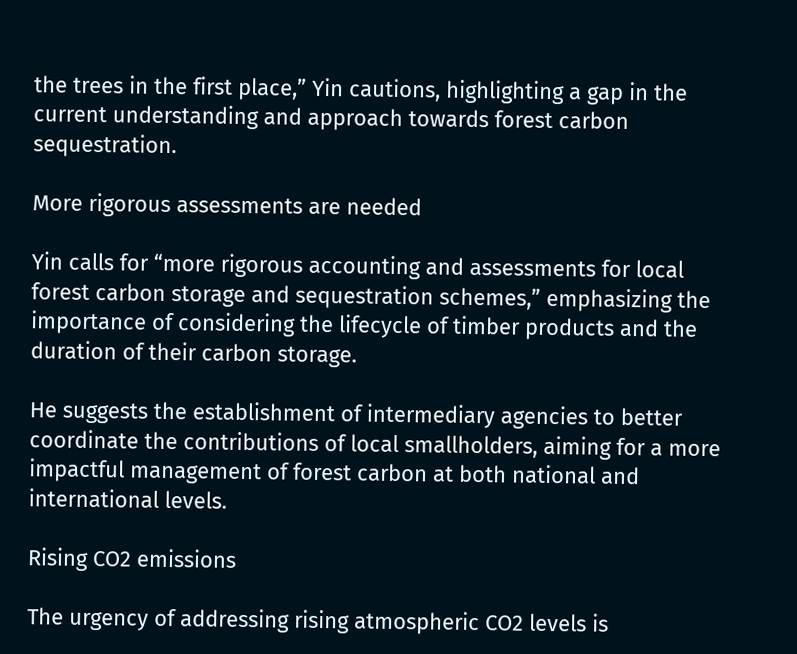the trees in the first place,” Yin cautions, highlighting a gap in the current understanding and approach towards forest carbon sequestration.

More rigorous assessments are needed

Yin calls for “more rigorous accounting and assessments for local forest carbon storage and sequestration schemes,” emphasizing the importance of considering the lifecycle of timber products and the duration of their carbon storage.

He suggests the establishment of intermediary agencies to better coordinate the contributions of local smallholders, aiming for a more impactful management of forest carbon at both national and international levels.

Rising CO2 emissions

The urgency of addressing rising atmospheric CO2 levels is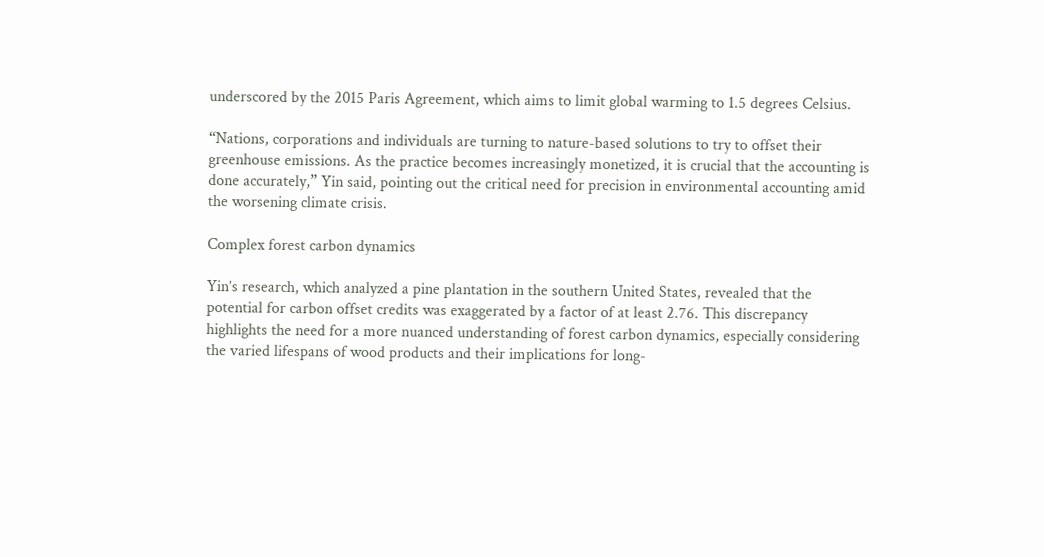underscored by the 2015 Paris Agreement, which aims to limit global warming to 1.5 degrees Celsius.

“Nations, corporations and individuals are turning to nature-based solutions to try to offset their greenhouse emissions. As the practice becomes increasingly monetized, it is crucial that the accounting is done accurately,” Yin said, pointing out the critical need for precision in environmental accounting amid the worsening climate crisis.

Complex forest carbon dynamics

Yin’s research, which analyzed a pine plantation in the southern United States, revealed that the potential for carbon offset credits was exaggerated by a factor of at least 2.76. This discrepancy highlights the need for a more nuanced understanding of forest carbon dynamics, especially considering the varied lifespans of wood products and their implications for long-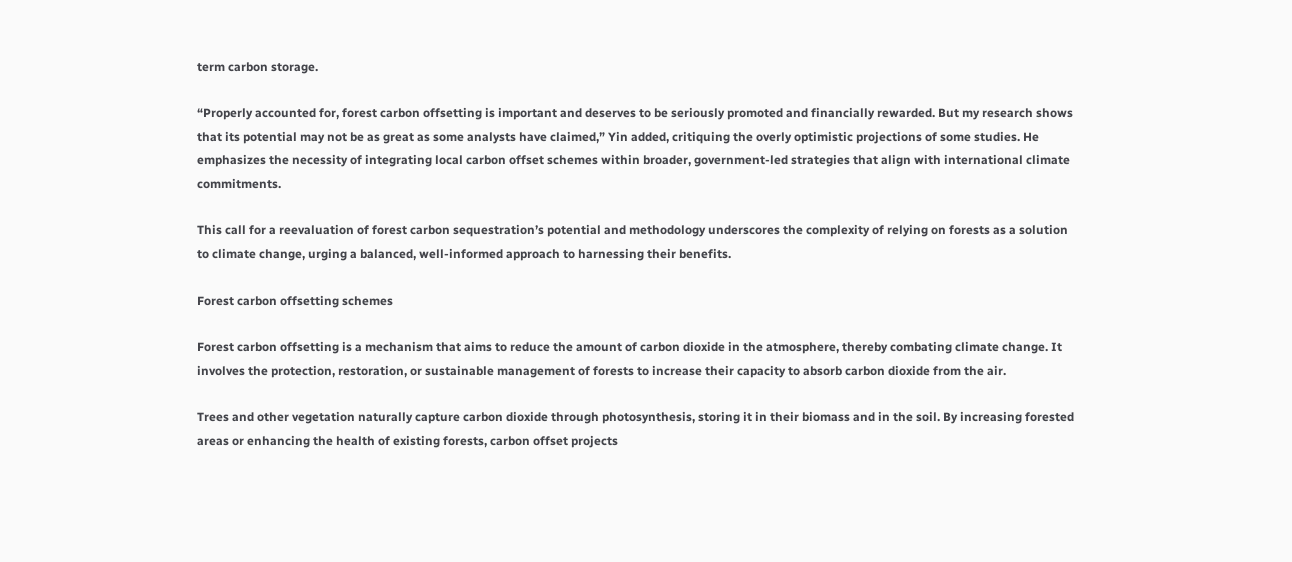term carbon storage.

“Properly accounted for, forest carbon offsetting is important and deserves to be seriously promoted and financially rewarded. But my research shows that its potential may not be as great as some analysts have claimed,” Yin added, critiquing the overly optimistic projections of some studies. He emphasizes the necessity of integrating local carbon offset schemes within broader, government-led strategies that align with international climate commitments.

This call for a reevaluation of forest carbon sequestration’s potential and methodology underscores the complexity of relying on forests as a solution to climate change, urging a balanced, well-informed approach to harnessing their benefits.

Forest carbon offsetting schemes

Forest carbon offsetting is a mechanism that aims to reduce the amount of carbon dioxide in the atmosphere, thereby combating climate change. It involves the protection, restoration, or sustainable management of forests to increase their capacity to absorb carbon dioxide from the air.

Trees and other vegetation naturally capture carbon dioxide through photosynthesis, storing it in their biomass and in the soil. By increasing forested areas or enhancing the health of existing forests, carbon offset projects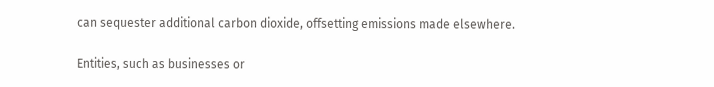can sequester additional carbon dioxide, offsetting emissions made elsewhere.

Entities, such as businesses or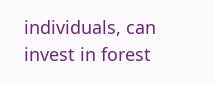individuals, can invest in forest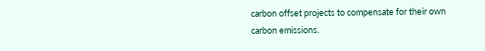carbon offset projects to compensate for their own carbon emissions.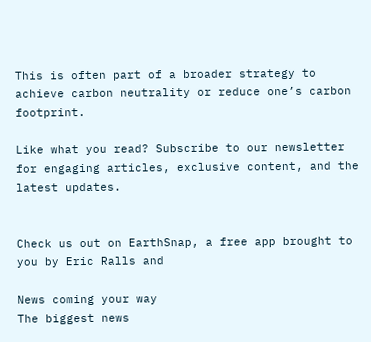This is often part of a broader strategy to achieve carbon neutrality or reduce one’s carbon footprint.

Like what you read? Subscribe to our newsletter for engaging articles, exclusive content, and the latest updates.


Check us out on EarthSnap, a free app brought to you by Eric Ralls and

News coming your way
The biggest news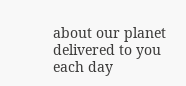about our planet delivered to you each day